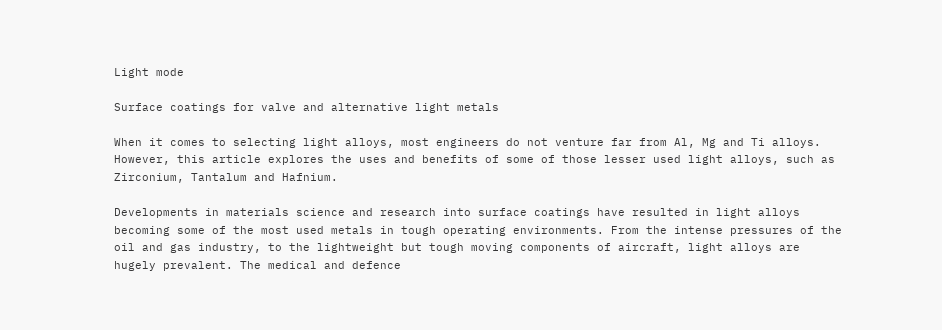Light mode

Surface coatings for valve and alternative light metals

When it comes to selecting light alloys, most engineers do not venture far from Al, Mg and Ti alloys. However, this article explores the uses and benefits of some of those lesser used light alloys, such as Zirconium, Tantalum and Hafnium.

Developments in materials science and research into surface coatings have resulted in light alloys becoming some of the most used metals in tough operating environments. From the intense pressures of the oil and gas industry, to the lightweight but tough moving components of aircraft, light alloys are hugely prevalent. The medical and defence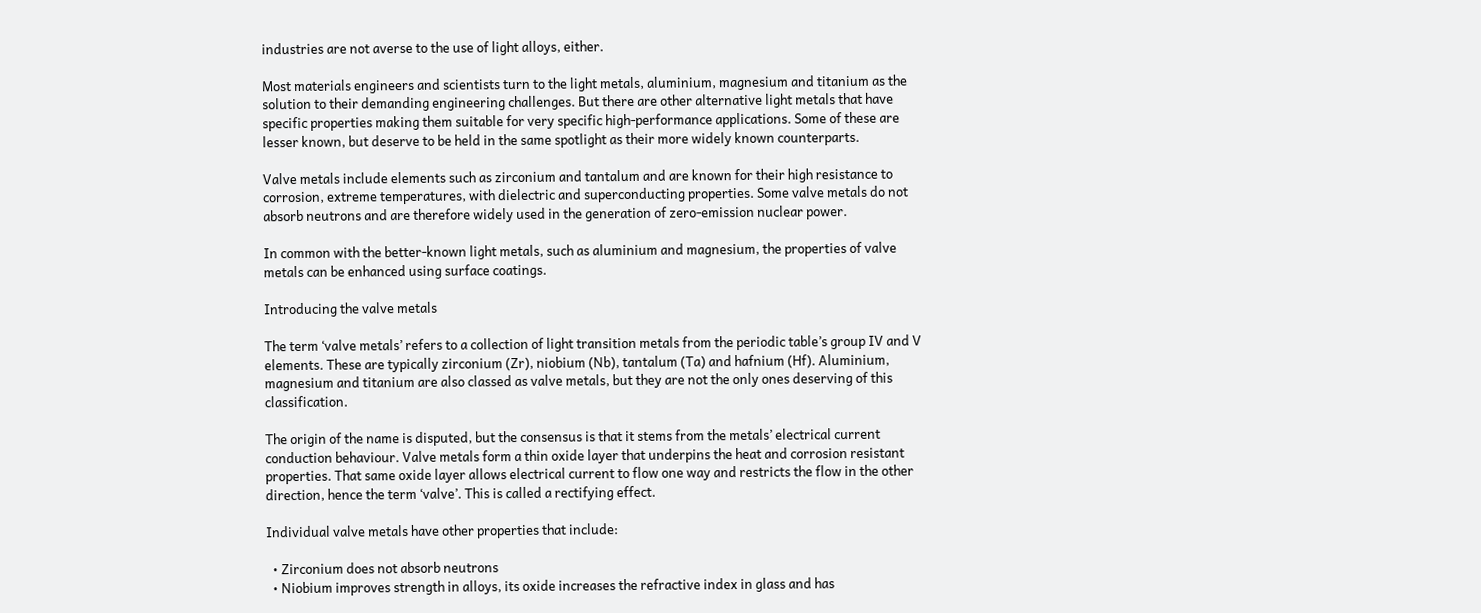industries are not averse to the use of light alloys, either.

Most materials engineers and scientists turn to the light metals, aluminium, magnesium and titanium as the solution to their demanding engineering challenges. But there are other alternative light metals that have specific properties making them suitable for very specific high-performance applications. Some of these are lesser known, but deserve to be held in the same spotlight as their more widely known counterparts.

Valve metals include elements such as zirconium and tantalum and are known for their high resistance to corrosion, extreme temperatures, with dielectric and superconducting properties. Some valve metals do not absorb neutrons and are therefore widely used in the generation of zero-emission nuclear power.

In common with the better-known light metals, such as aluminium and magnesium, the properties of valve metals can be enhanced using surface coatings.

Introducing the valve metals

The term ‘valve metals’ refers to a collection of light transition metals from the periodic table’s group IV and V elements. These are typically zirconium (Zr), niobium (Nb), tantalum (Ta) and hafnium (Hf). Aluminium, magnesium and titanium are also classed as valve metals, but they are not the only ones deserving of this classification.

The origin of the name is disputed, but the consensus is that it stems from the metals’ electrical current conduction behaviour. Valve metals form a thin oxide layer that underpins the heat and corrosion resistant properties. That same oxide layer allows electrical current to flow one way and restricts the flow in the other direction, hence the term ‘valve’. This is called a rectifying effect.

Individual valve metals have other properties that include:

  • Zirconium does not absorb neutrons
  • Niobium improves strength in alloys, its oxide increases the refractive index in glass and has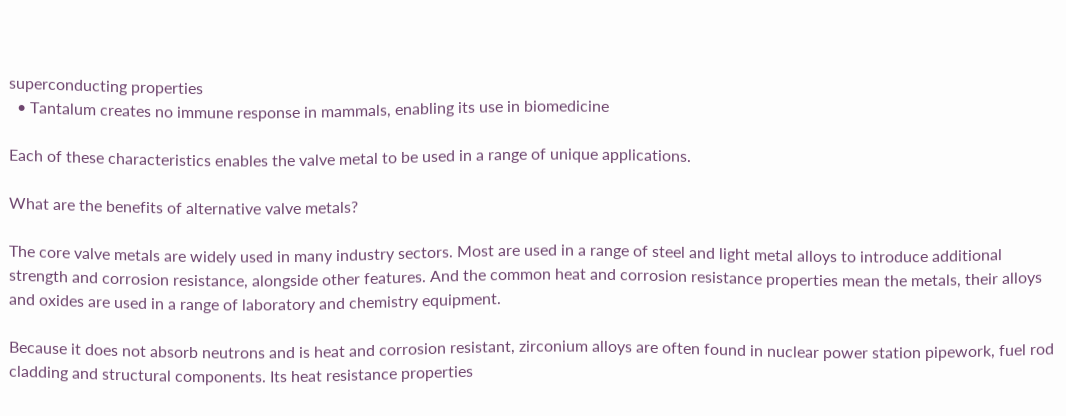superconducting properties
  • Tantalum creates no immune response in mammals, enabling its use in biomedicine

Each of these characteristics enables the valve metal to be used in a range of unique applications.

What are the benefits of alternative valve metals?

The core valve metals are widely used in many industry sectors. Most are used in a range of steel and light metal alloys to introduce additional strength and corrosion resistance, alongside other features. And the common heat and corrosion resistance properties mean the metals, their alloys and oxides are used in a range of laboratory and chemistry equipment.

Because it does not absorb neutrons and is heat and corrosion resistant, zirconium alloys are often found in nuclear power station pipework, fuel rod cladding and structural components. Its heat resistance properties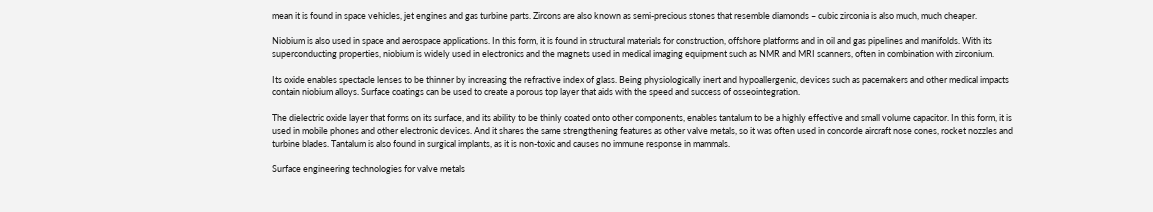mean it is found in space vehicles, jet engines and gas turbine parts. Zircons are also known as semi-precious stones that resemble diamonds – cubic zirconia is also much, much cheaper.

Niobium is also used in space and aerospace applications. In this form, it is found in structural materials for construction, offshore platforms and in oil and gas pipelines and manifolds. With its superconducting properties, niobium is widely used in electronics and the magnets used in medical imaging equipment such as NMR and MRI scanners, often in combination with zirconium.

Its oxide enables spectacle lenses to be thinner by increasing the refractive index of glass. Being physiologically inert and hypoallergenic, devices such as pacemakers and other medical impacts contain niobium alloys. Surface coatings can be used to create a porous top layer that aids with the speed and success of osseointegration.

The dielectric oxide layer that forms on its surface, and its ability to be thinly coated onto other components, enables tantalum to be a highly effective and small volume capacitor. In this form, it is used in mobile phones and other electronic devices. And it shares the same strengthening features as other valve metals, so it was often used in concorde aircraft nose cones, rocket nozzles and turbine blades. Tantalum is also found in surgical implants, as it is non-toxic and causes no immune response in mammals.

Surface engineering technologies for valve metals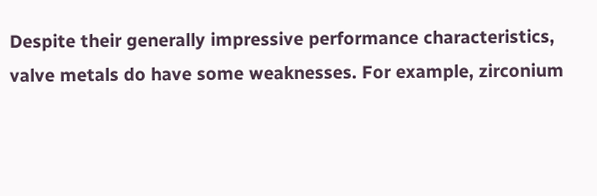Despite their generally impressive performance characteristics, valve metals do have some weaknesses. For example, zirconium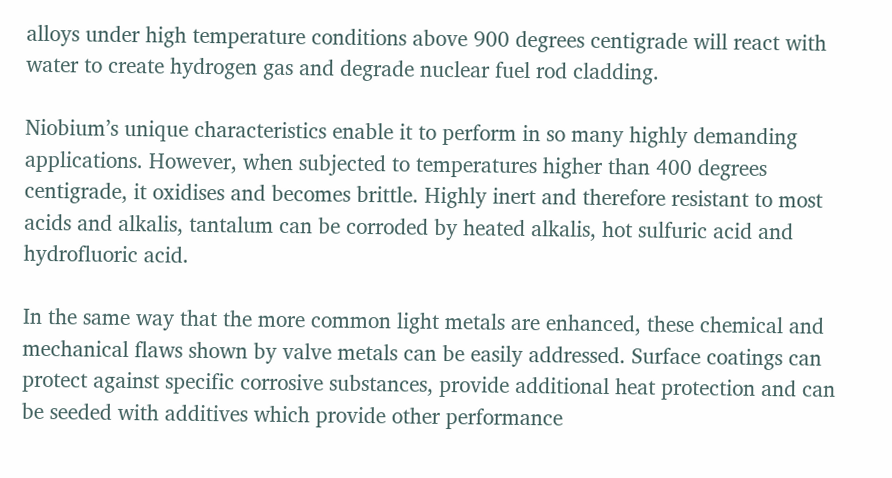alloys under high temperature conditions above 900 degrees centigrade will react with water to create hydrogen gas and degrade nuclear fuel rod cladding.

Niobium’s unique characteristics enable it to perform in so many highly demanding applications. However, when subjected to temperatures higher than 400 degrees centigrade, it oxidises and becomes brittle. Highly inert and therefore resistant to most acids and alkalis, tantalum can be corroded by heated alkalis, hot sulfuric acid and hydrofluoric acid.

In the same way that the more common light metals are enhanced, these chemical and mechanical flaws shown by valve metals can be easily addressed. Surface coatings can protect against specific corrosive substances, provide additional heat protection and can be seeded with additives which provide other performance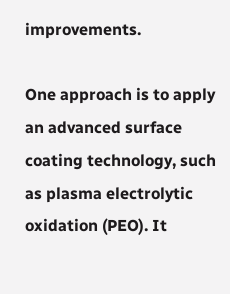improvements.

One approach is to apply an advanced surface coating technology, such as plasma electrolytic oxidation (PEO). It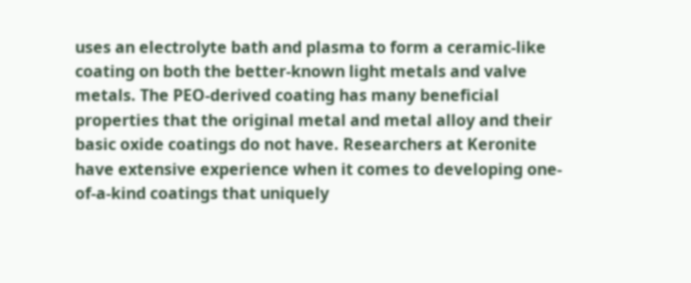uses an electrolyte bath and plasma to form a ceramic-like coating on both the better-known light metals and valve metals. The PEO-derived coating has many beneficial properties that the original metal and metal alloy and their basic oxide coatings do not have. Researchers at Keronite have extensive experience when it comes to developing one-of-a-kind coatings that uniquely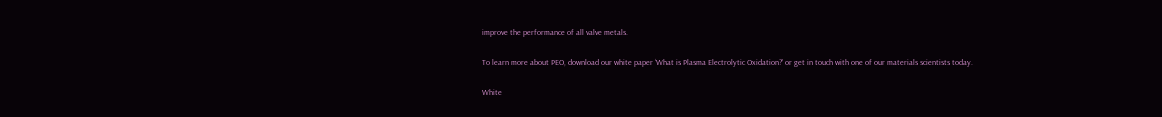improve the performance of all valve metals.

To learn more about PEO, download our white paper ‘What is Plasma Electrolytic Oxidation?’ or get in touch with one of our materials scientists today.

White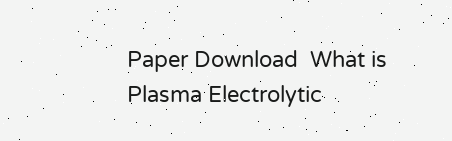Paper Download  What is Plasma Electrolytic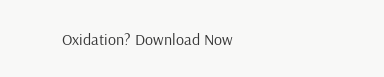Oxidation? Download Now